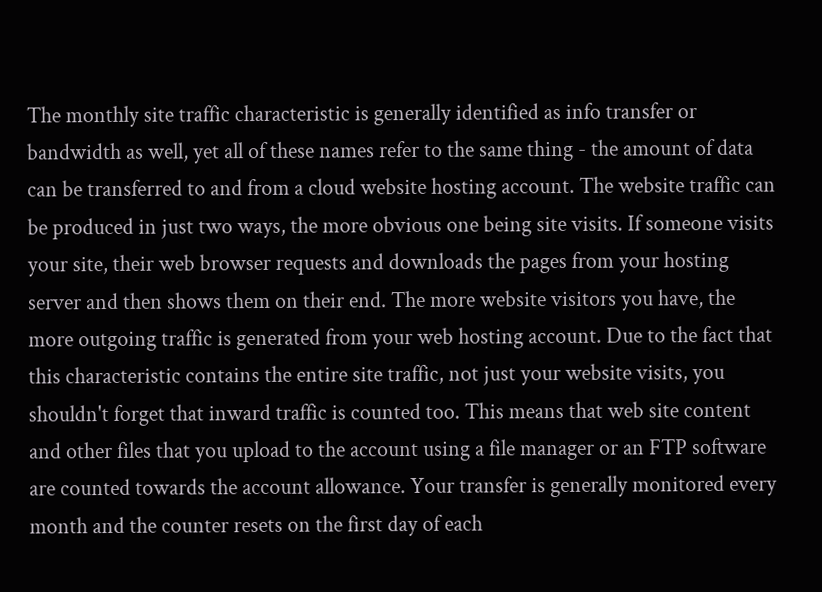The monthly site traffic characteristic is generally identified as info transfer or bandwidth as well, yet all of these names refer to the same thing - the amount of data can be transferred to and from a cloud website hosting account. The website traffic can be produced in just two ways, the more obvious one being site visits. If someone visits your site, their web browser requests and downloads the pages from your hosting server and then shows them on their end. The more website visitors you have, the more outgoing traffic is generated from your web hosting account. Due to the fact that this characteristic contains the entire site traffic, not just your website visits, you shouldn't forget that inward traffic is counted too. This means that web site content and other files that you upload to the account using a file manager or an FTP software are counted towards the account allowance. Your transfer is generally monitored every month and the counter resets on the first day of each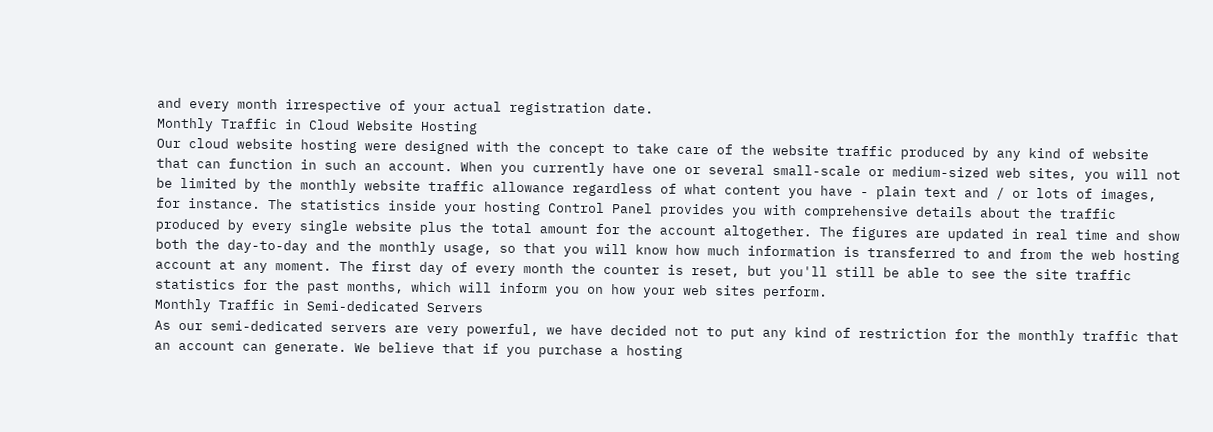and every month irrespective of your actual registration date.
Monthly Traffic in Cloud Website Hosting
Our cloud website hosting were designed with the concept to take care of the website traffic produced by any kind of website that can function in such an account. When you currently have one or several small-scale or medium-sized web sites, you will not be limited by the monthly website traffic allowance regardless of what content you have - plain text and / or lots of images, for instance. The statistics inside your hosting Control Panel provides you with comprehensive details about the traffic produced by every single website plus the total amount for the account altogether. The figures are updated in real time and show both the day-to-day and the monthly usage, so that you will know how much information is transferred to and from the web hosting account at any moment. The first day of every month the counter is reset, but you'll still be able to see the site traffic statistics for the past months, which will inform you on how your web sites perform.
Monthly Traffic in Semi-dedicated Servers
As our semi-dedicated servers are very powerful, we have decided not to put any kind of restriction for the monthly traffic that an account can generate. We believe that if you purchase a hosting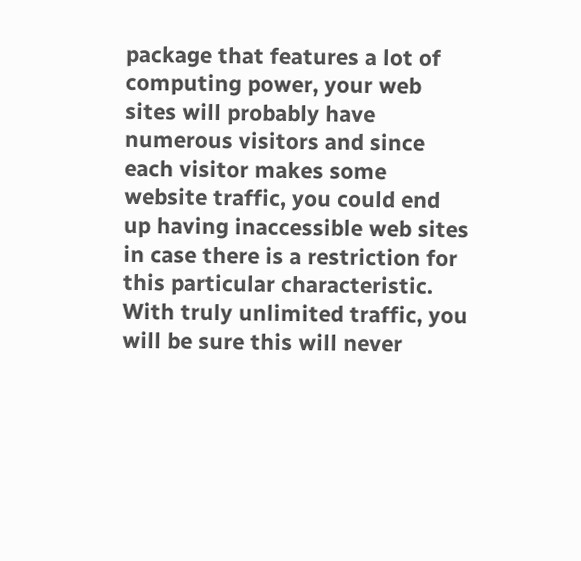package that features a lot of computing power, your web sites will probably have numerous visitors and since each visitor makes some website traffic, you could end up having inaccessible web sites in case there is a restriction for this particular characteristic. With truly unlimited traffic, you will be sure this will never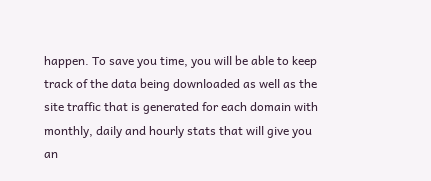happen. To save you time, you will be able to keep track of the data being downloaded as well as the site traffic that is generated for each domain with monthly, daily and hourly stats that will give you an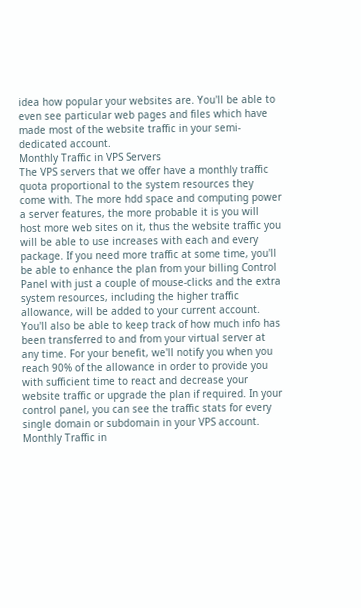idea how popular your websites are. You'll be able to even see particular web pages and files which have made most of the website traffic in your semi-dedicated account.
Monthly Traffic in VPS Servers
The VPS servers that we offer have a monthly traffic quota proportional to the system resources they come with. The more hdd space and computing power a server features, the more probable it is you will host more web sites on it, thus the website traffic you will be able to use increases with each and every package. If you need more traffic at some time, you'll be able to enhance the plan from your billing Control Panel with just a couple of mouse-clicks and the extra system resources, including the higher traffic allowance, will be added to your current account. You'll also be able to keep track of how much info has been transferred to and from your virtual server at any time. For your benefit, we'll notify you when you reach 90% of the allowance in order to provide you with sufficient time to react and decrease your website traffic or upgrade the plan if required. In your control panel, you can see the traffic stats for every single domain or subdomain in your VPS account.
Monthly Traffic in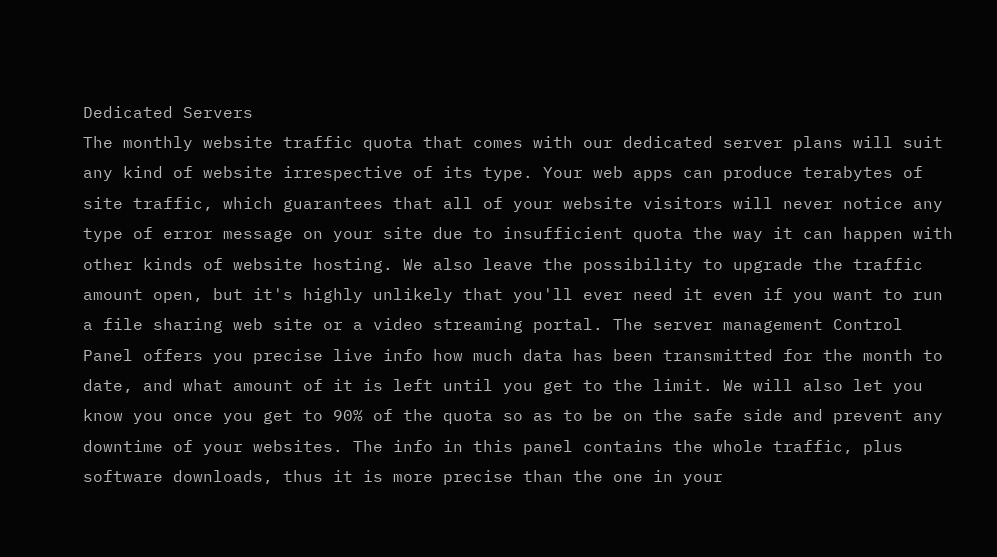Dedicated Servers
The monthly website traffic quota that comes with our dedicated server plans will suit any kind of website irrespective of its type. Your web apps can produce terabytes of site traffic, which guarantees that all of your website visitors will never notice any type of error message on your site due to insufficient quota the way it can happen with other kinds of website hosting. We also leave the possibility to upgrade the traffic amount open, but it's highly unlikely that you'll ever need it even if you want to run a file sharing web site or a video streaming portal. The server management Control Panel offers you precise live info how much data has been transmitted for the month to date, and what amount of it is left until you get to the limit. We will also let you know you once you get to 90% of the quota so as to be on the safe side and prevent any downtime of your websites. The info in this panel contains the whole traffic, plus software downloads, thus it is more precise than the one in your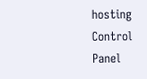hosting Control Panel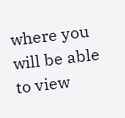where you will be able to view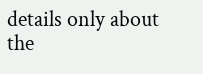details only about the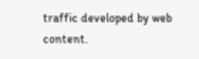traffic developed by web content.